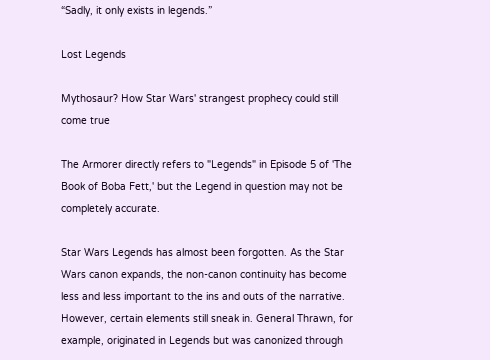“Sadly, it only exists in legends.”

Lost Legends

Mythosaur? How Star Wars' strangest prophecy could still come true

The Armorer directly refers to "Legends" in Episode 5 of 'The Book of Boba Fett,' but the Legend in question may not be completely accurate.

Star Wars Legends has almost been forgotten. As the Star Wars canon expands, the non-canon continuity has become less and less important to the ins and outs of the narrative. However, certain elements still sneak in. General Thrawn, for example, originated in Legends but was canonized through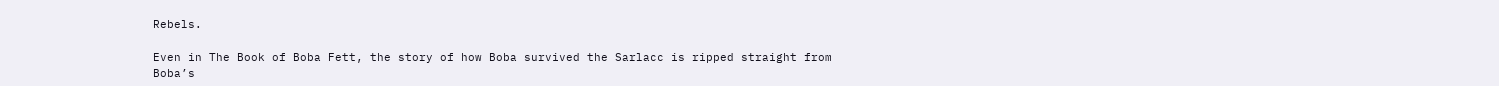Rebels.

Even in The Book of Boba Fett, the story of how Boba survived the Sarlacc is ripped straight from Boba’s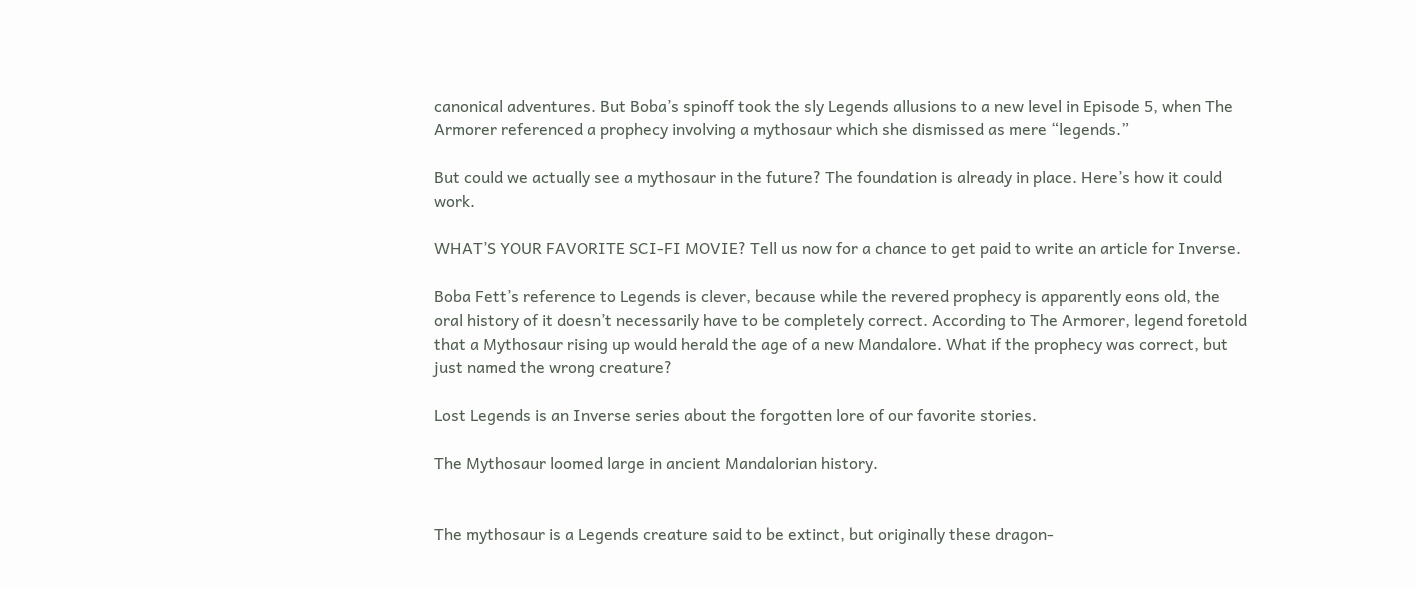canonical adventures. But Boba’s spinoff took the sly Legends allusions to a new level in Episode 5, when The Armorer referenced a prophecy involving a mythosaur which she dismissed as mere “legends.”

But could we actually see a mythosaur in the future? The foundation is already in place. Here’s how it could work.

WHAT’S YOUR FAVORITE SCI-FI MOVIE? Tell us now for a chance to get paid to write an article for Inverse.

Boba Fett’s reference to Legends is clever, because while the revered prophecy is apparently eons old, the oral history of it doesn’t necessarily have to be completely correct. According to The Armorer, legend foretold that a Mythosaur rising up would herald the age of a new Mandalore. What if the prophecy was correct, but just named the wrong creature?

Lost Legends is an Inverse series about the forgotten lore of our favorite stories.

The Mythosaur loomed large in ancient Mandalorian history.


The mythosaur is a Legends creature said to be extinct, but originally these dragon-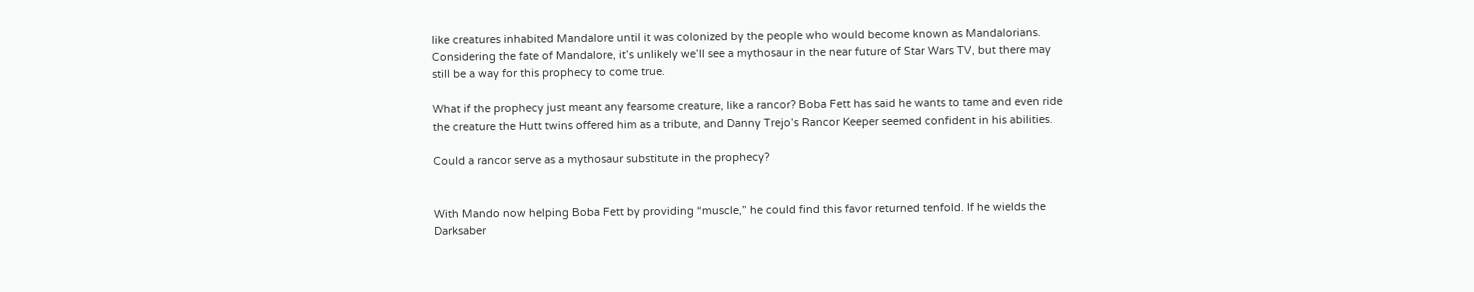like creatures inhabited Mandalore until it was colonized by the people who would become known as Mandalorians. Considering the fate of Mandalore, it’s unlikely we’ll see a mythosaur in the near future of Star Wars TV, but there may still be a way for this prophecy to come true.

What if the prophecy just meant any fearsome creature, like a rancor? Boba Fett has said he wants to tame and even ride the creature the Hutt twins offered him as a tribute, and Danny Trejo’s Rancor Keeper seemed confident in his abilities.

Could a rancor serve as a mythosaur substitute in the prophecy?


With Mando now helping Boba Fett by providing “muscle,” he could find this favor returned tenfold. If he wields the Darksaber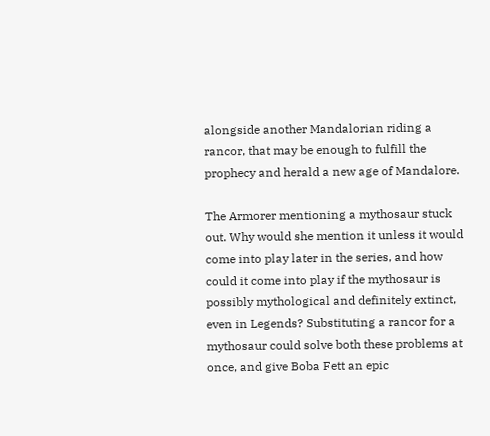alongside another Mandalorian riding a rancor, that may be enough to fulfill the prophecy and herald a new age of Mandalore.

The Armorer mentioning a mythosaur stuck out. Why would she mention it unless it would come into play later in the series, and how could it come into play if the mythosaur is possibly mythological and definitely extinct, even in Legends? Substituting a rancor for a mythosaur could solve both these problems at once, and give Boba Fett an epic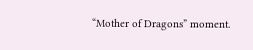“Mother of Dragons” moment.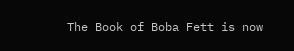The Book of Boba Fett is now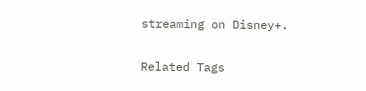streaming on Disney+.

Related Tags